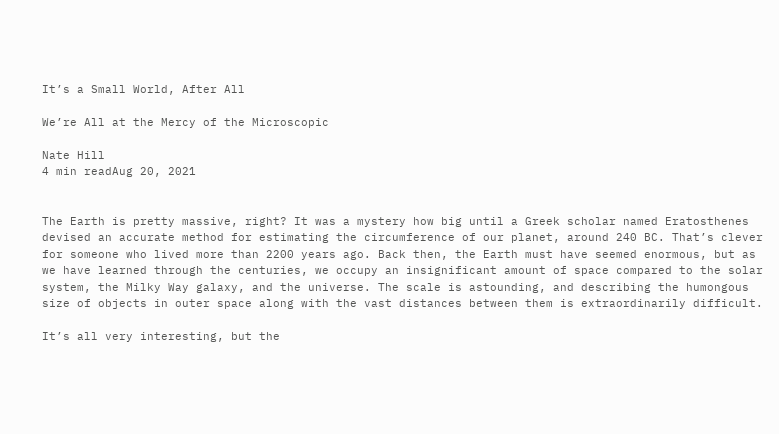It’s a Small World, After All

We’re All at the Mercy of the Microscopic

Nate Hill
4 min readAug 20, 2021


The Earth is pretty massive, right? It was a mystery how big until a Greek scholar named Eratosthenes devised an accurate method for estimating the circumference of our planet, around 240 BC. That’s clever for someone who lived more than 2200 years ago. Back then, the Earth must have seemed enormous, but as we have learned through the centuries, we occupy an insignificant amount of space compared to the solar system, the Milky Way galaxy, and the universe. The scale is astounding, and describing the humongous size of objects in outer space along with the vast distances between them is extraordinarily difficult.

It’s all very interesting, but the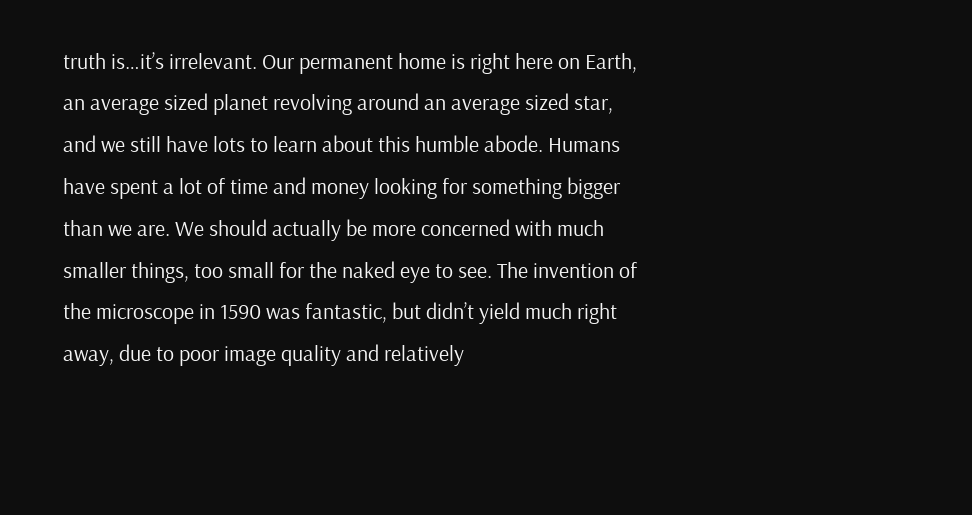truth is…it’s irrelevant. Our permanent home is right here on Earth, an average sized planet revolving around an average sized star, and we still have lots to learn about this humble abode. Humans have spent a lot of time and money looking for something bigger than we are. We should actually be more concerned with much smaller things, too small for the naked eye to see. The invention of the microscope in 1590 was fantastic, but didn’t yield much right away, due to poor image quality and relatively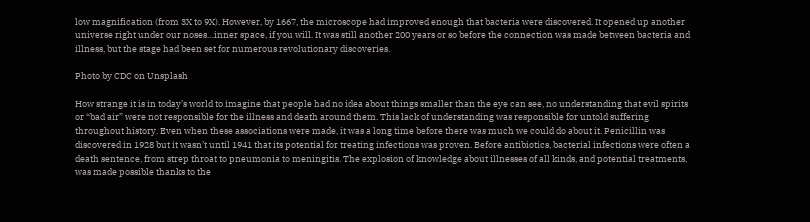low magnification (from 3X to 9X). However, by 1667, the microscope had improved enough that bacteria were discovered. It opened up another universe right under our noses…inner space, if you will. It was still another 200 years or so before the connection was made between bacteria and illness, but the stage had been set for numerous revolutionary discoveries.

Photo by CDC on Unsplash

How strange it is in today’s world to imagine that people had no idea about things smaller than the eye can see, no understanding that evil spirits or “bad air” were not responsible for the illness and death around them. This lack of understanding was responsible for untold suffering throughout history. Even when these associations were made, it was a long time before there was much we could do about it. Penicillin was discovered in 1928 but it wasn’t until 1941 that its potential for treating infections was proven. Before antibiotics, bacterial infections were often a death sentence, from strep throat to pneumonia to meningitis. The explosion of knowledge about illnesses of all kinds, and potential treatments, was made possible thanks to the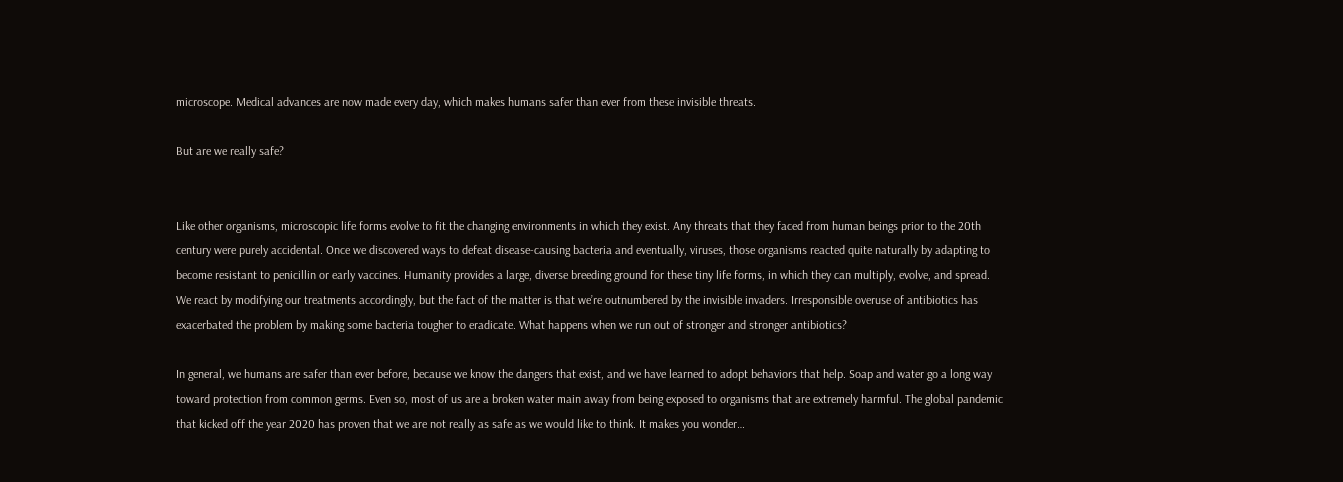microscope. Medical advances are now made every day, which makes humans safer than ever from these invisible threats.

But are we really safe?


Like other organisms, microscopic life forms evolve to fit the changing environments in which they exist. Any threats that they faced from human beings prior to the 20th century were purely accidental. Once we discovered ways to defeat disease-causing bacteria and eventually, viruses, those organisms reacted quite naturally by adapting to become resistant to penicillin or early vaccines. Humanity provides a large, diverse breeding ground for these tiny life forms, in which they can multiply, evolve, and spread. We react by modifying our treatments accordingly, but the fact of the matter is that we’re outnumbered by the invisible invaders. Irresponsible overuse of antibiotics has exacerbated the problem by making some bacteria tougher to eradicate. What happens when we run out of stronger and stronger antibiotics?

In general, we humans are safer than ever before, because we know the dangers that exist, and we have learned to adopt behaviors that help. Soap and water go a long way toward protection from common germs. Even so, most of us are a broken water main away from being exposed to organisms that are extremely harmful. The global pandemic that kicked off the year 2020 has proven that we are not really as safe as we would like to think. It makes you wonder…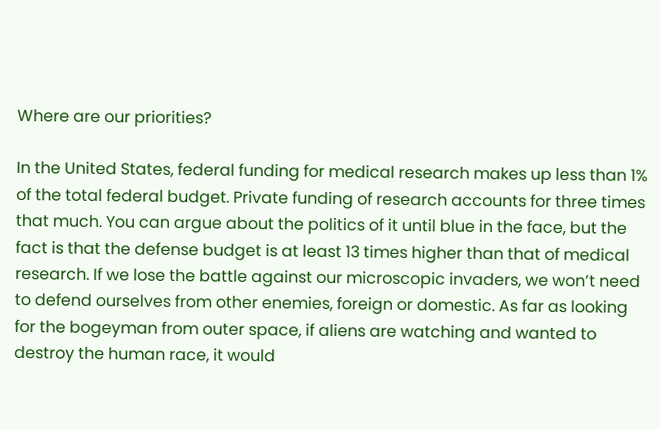Where are our priorities?

In the United States, federal funding for medical research makes up less than 1% of the total federal budget. Private funding of research accounts for three times that much. You can argue about the politics of it until blue in the face, but the fact is that the defense budget is at least 13 times higher than that of medical research. If we lose the battle against our microscopic invaders, we won’t need to defend ourselves from other enemies, foreign or domestic. As far as looking for the bogeyman from outer space, if aliens are watching and wanted to destroy the human race, it would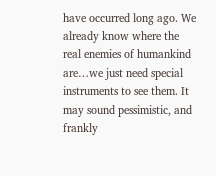have occurred long ago. We already know where the real enemies of humankind are…we just need special instruments to see them. It may sound pessimistic, and frankly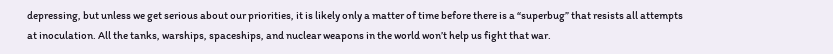depressing, but unless we get serious about our priorities, it is likely only a matter of time before there is a “superbug” that resists all attempts at inoculation. All the tanks, warships, spaceships, and nuclear weapons in the world won’t help us fight that war.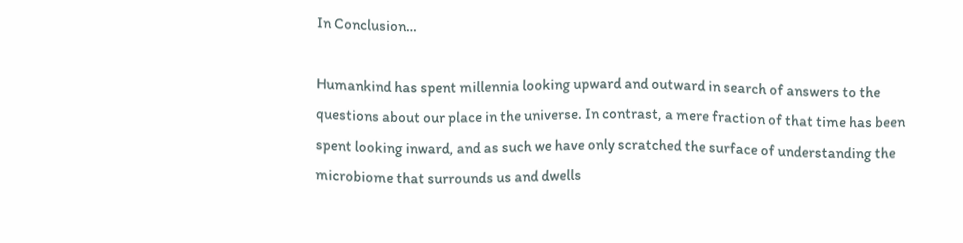In Conclusion…

Humankind has spent millennia looking upward and outward in search of answers to the questions about our place in the universe. In contrast, a mere fraction of that time has been spent looking inward, and as such we have only scratched the surface of understanding the microbiome that surrounds us and dwells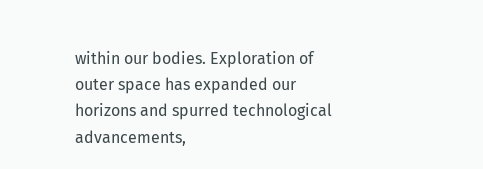within our bodies. Exploration of outer space has expanded our horizons and spurred technological advancements,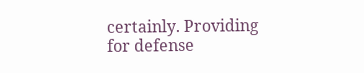certainly. Providing for defense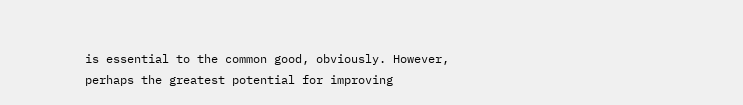is essential to the common good, obviously. However, perhaps the greatest potential for improving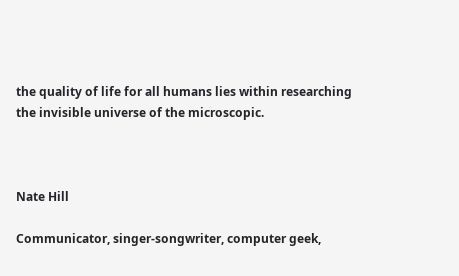the quality of life for all humans lies within researching the invisible universe of the microscopic.



Nate Hill

Communicator, singer-songwriter, computer geek,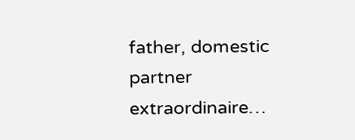father, domestic partner extraordinaire…